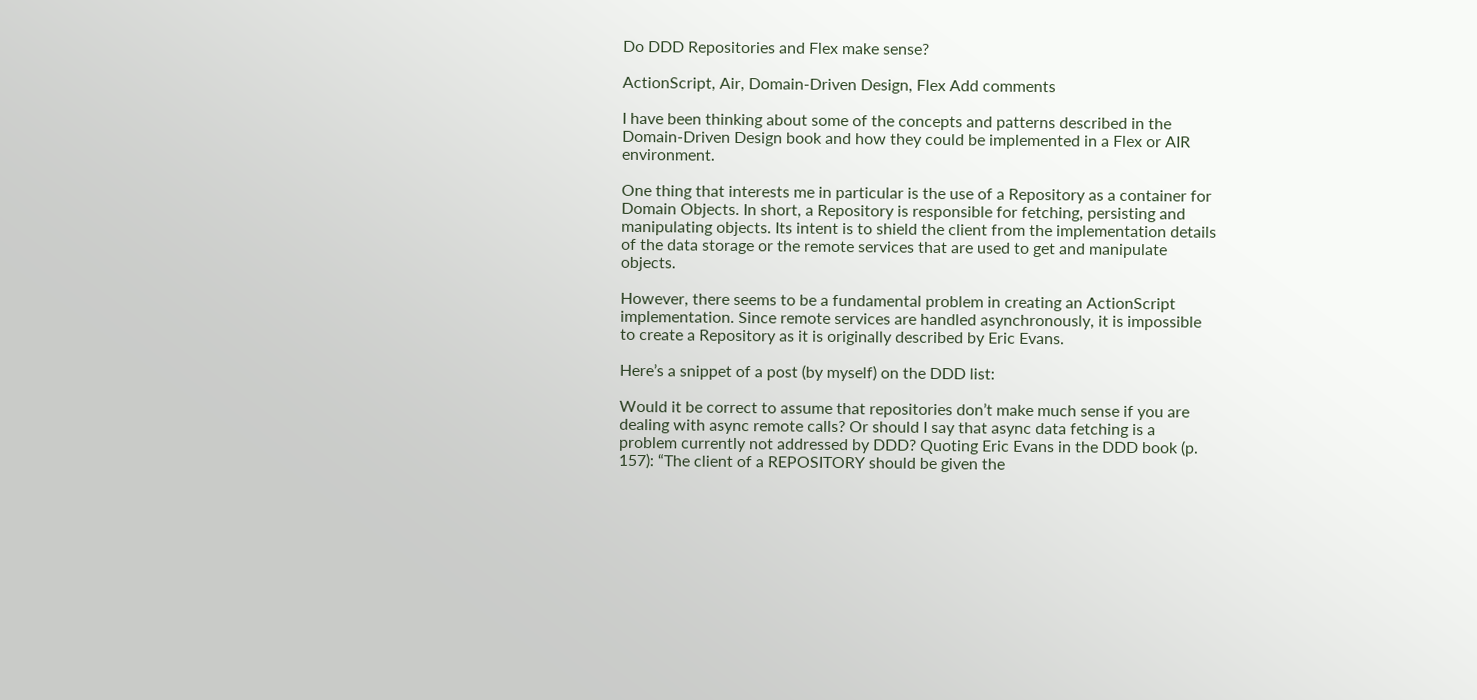Do DDD Repositories and Flex make sense?

ActionScript, Air, Domain-Driven Design, Flex Add comments

I have been thinking about some of the concepts and patterns described in the Domain-Driven Design book and how they could be implemented in a Flex or AIR environment.

One thing that interests me in particular is the use of a Repository as a container for Domain Objects. In short, a Repository is responsible for fetching, persisting and manipulating objects. Its intent is to shield the client from the implementation details of the data storage or the remote services that are used to get and manipulate objects.

However, there seems to be a fundamental problem in creating an ActionScript implementation. Since remote services are handled asynchronously, it is impossible to create a Repository as it is originally described by Eric Evans.

Here’s a snippet of a post (by myself) on the DDD list:

Would it be correct to assume that repositories don’t make much sense if you are dealing with async remote calls? Or should I say that async data fetching is a problem currently not addressed by DDD? Quoting Eric Evans in the DDD book (p. 157): “The client of a REPOSITORY should be given the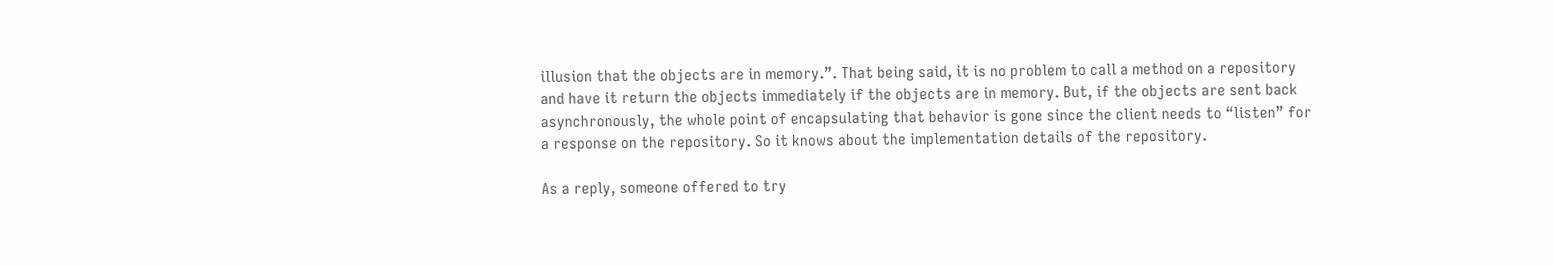illusion that the objects are in memory.”. That being said, it is no problem to call a method on a repository and have it return the objects immediately if the objects are in memory. But, if the objects are sent back asynchronously, the whole point of encapsulating that behavior is gone since the client needs to “listen” for a response on the repository. So it knows about the implementation details of the repository.

As a reply, someone offered to try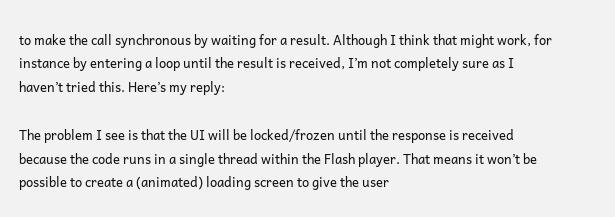to make the call synchronous by waiting for a result. Although I think that might work, for instance by entering a loop until the result is received, I’m not completely sure as I haven’t tried this. Here’s my reply:

The problem I see is that the UI will be locked/frozen until the response is received because the code runs in a single thread within the Flash player. That means it won’t be possible to create a (animated) loading screen to give the user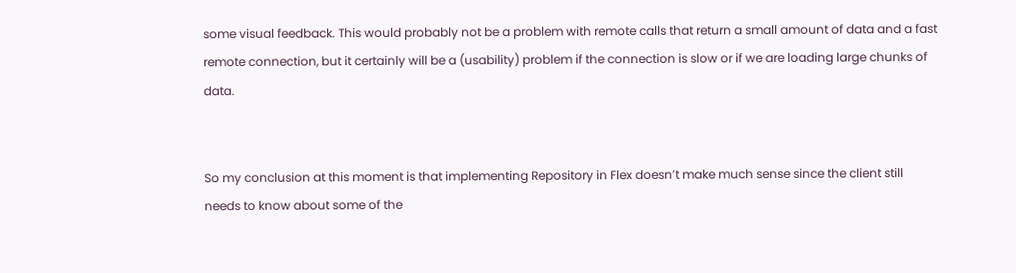some visual feedback. This would probably not be a problem with remote calls that return a small amount of data and a fast remote connection, but it certainly will be a (usability) problem if the connection is slow or if we are loading large chunks of data.


So my conclusion at this moment is that implementing Repository in Flex doesn’t make much sense since the client still needs to know about some of the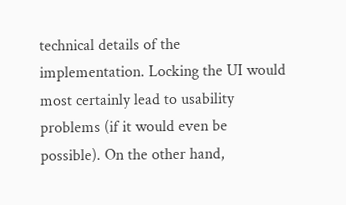technical details of the implementation. Locking the UI would most certainly lead to usability problems (if it would even be possible). On the other hand,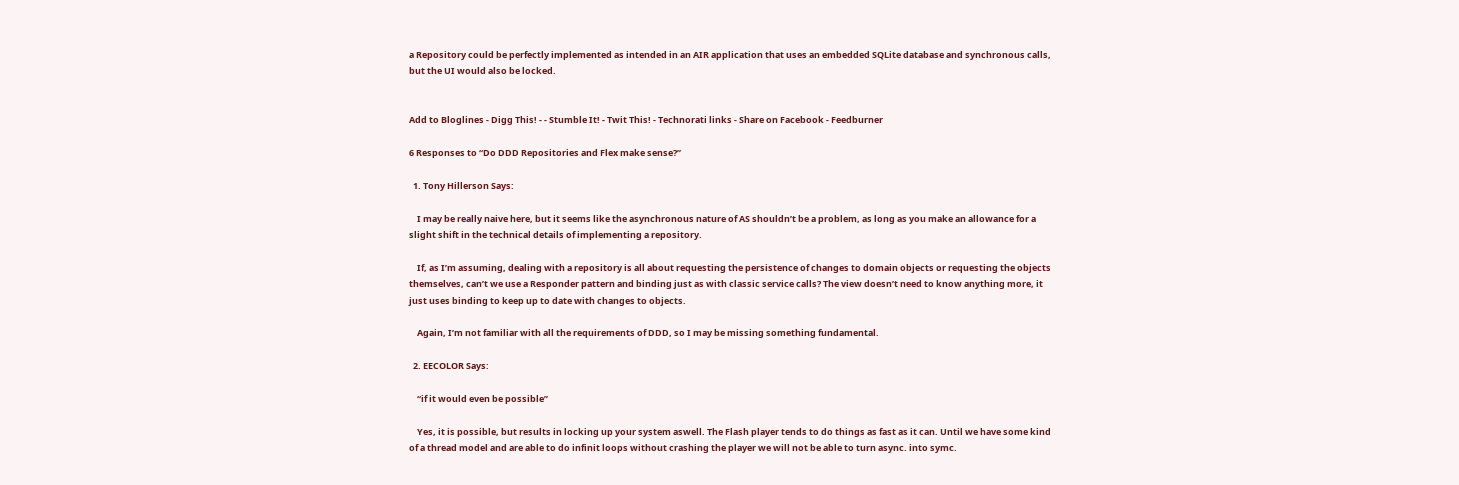a Repository could be perfectly implemented as intended in an AIR application that uses an embedded SQLite database and synchronous calls, but the UI would also be locked.


Add to Bloglines - Digg This! - - Stumble It! - Twit This! - Technorati links - Share on Facebook - Feedburner

6 Responses to “Do DDD Repositories and Flex make sense?”

  1. Tony Hillerson Says:

    I may be really naive here, but it seems like the asynchronous nature of AS shouldn’t be a problem, as long as you make an allowance for a slight shift in the technical details of implementing a repository.

    If, as I’m assuming, dealing with a repository is all about requesting the persistence of changes to domain objects or requesting the objects themselves, can’t we use a Responder pattern and binding just as with classic service calls? The view doesn’t need to know anything more, it just uses binding to keep up to date with changes to objects.

    Again, I’m not familiar with all the requirements of DDD, so I may be missing something fundamental.

  2. EECOLOR Says:

    “if it would even be possible”

    Yes, it is possible, but results in locking up your system aswell. The Flash player tends to do things as fast as it can. Until we have some kind of a thread model and are able to do infinit loops without crashing the player we will not be able to turn async. into symc.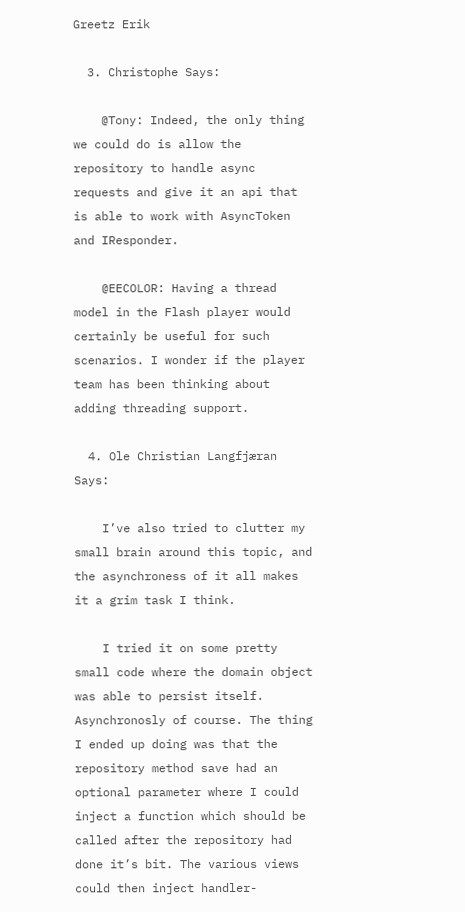Greetz Erik

  3. Christophe Says:

    @Tony: Indeed, the only thing we could do is allow the repository to handle async requests and give it an api that is able to work with AsyncToken and IResponder.

    @EECOLOR: Having a thread model in the Flash player would certainly be useful for such scenarios. I wonder if the player team has been thinking about adding threading support.

  4. Ole Christian Langfjæran Says:

    I’ve also tried to clutter my small brain around this topic, and the asynchroness of it all makes it a grim task I think.

    I tried it on some pretty small code where the domain object was able to persist itself. Asynchronosly of course. The thing I ended up doing was that the repository method save had an optional parameter where I could inject a function which should be called after the repository had done it’s bit. The various views could then inject handler-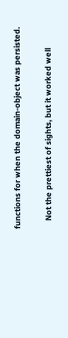functions for when the domain-object was persisted.

    Not the prettiest of sights, but it worked well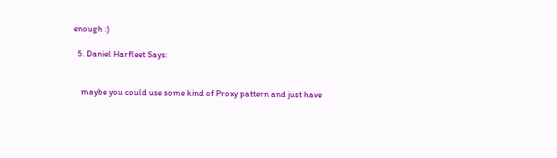enough :)

  5. Daniel Harfleet Says:


    maybe you could use some kind of Proxy pattern and just have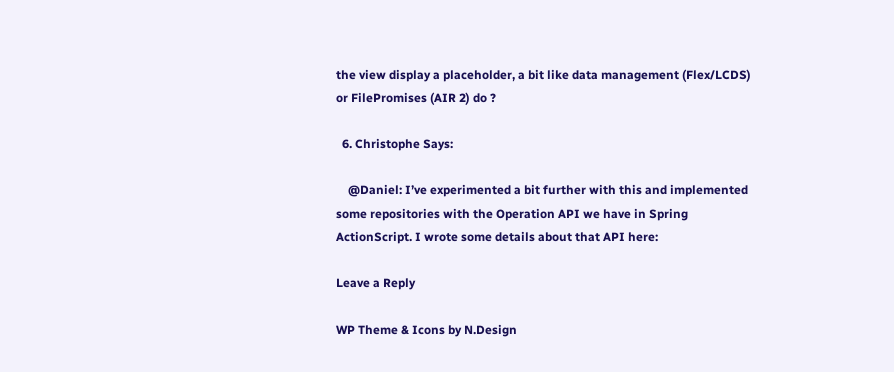the view display a placeholder, a bit like data management (Flex/LCDS) or FilePromises (AIR 2) do ?

  6. Christophe Says:

    @Daniel: I’ve experimented a bit further with this and implemented some repositories with the Operation API we have in Spring ActionScript. I wrote some details about that API here:

Leave a Reply

WP Theme & Icons by N.Design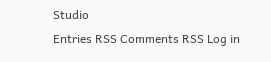Studio
Entries RSS Comments RSS Log in